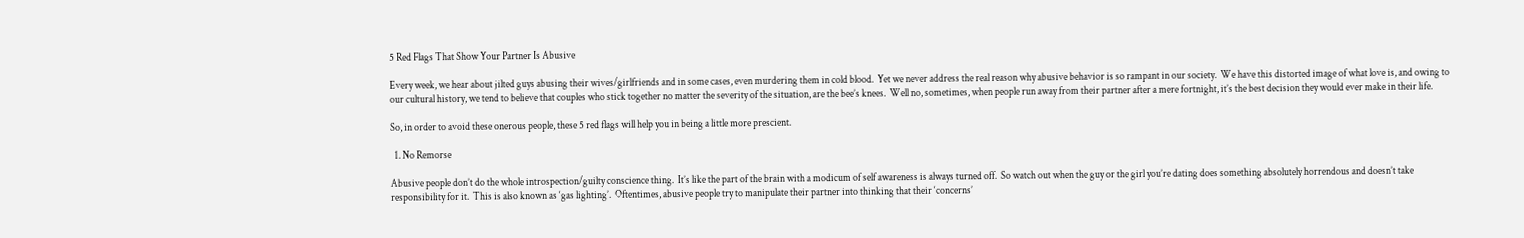5 Red Flags That Show Your Partner Is Abusive

Every week, we hear about jilted guys abusing their wives/girlfriends and in some cases, even murdering them in cold blood.  Yet we never address the real reason why abusive behavior is so rampant in our society.  We have this distorted image of what love is, and owing to our cultural history, we tend to believe that couples who stick together no matter the severity of the situation, are the bee’s knees.  Well no, sometimes, when people run away from their partner after a mere fortnight, it’s the best decision they would ever make in their life.

So, in order to avoid these onerous people, these 5 red flags will help you in being a little more prescient.

  1. No Remorse

Abusive people don’t do the whole introspection/guilty conscience thing.  It’s like the part of the brain with a modicum of self awareness is always turned off.  So watch out when the guy or the girl you’re dating does something absolutely horrendous and doesn’t take responsibility for it.  This is also known as ‘gas lighting’.  Oftentimes, abusive people try to manipulate their partner into thinking that their ‘concerns’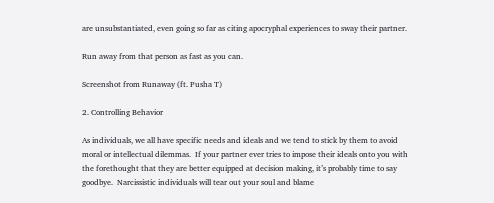are unsubstantiated, even going so far as citing apocryphal experiences to sway their partner.

Run away from that person as fast as you can.

Screenshot from Runaway (ft. Pusha T)

2. Controlling Behavior

As individuals, we all have specific needs and ideals and we tend to stick by them to avoid moral or intellectual dilemmas.  If your partner ever tries to impose their ideals onto you with the forethought that they are better equipped at decision making, it’s probably time to say goodbye.  Narcissistic individuals will tear out your soul and blame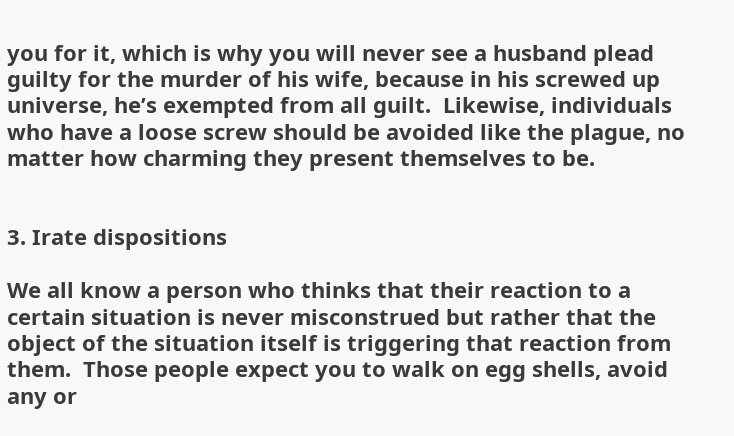you for it, which is why you will never see a husband plead guilty for the murder of his wife, because in his screwed up universe, he’s exempted from all guilt.  Likewise, individuals who have a loose screw should be avoided like the plague, no matter how charming they present themselves to be.


3. Irate dispositions

We all know a person who thinks that their reaction to a certain situation is never misconstrued but rather that the object of the situation itself is triggering that reaction from them.  Those people expect you to walk on egg shells, avoid any or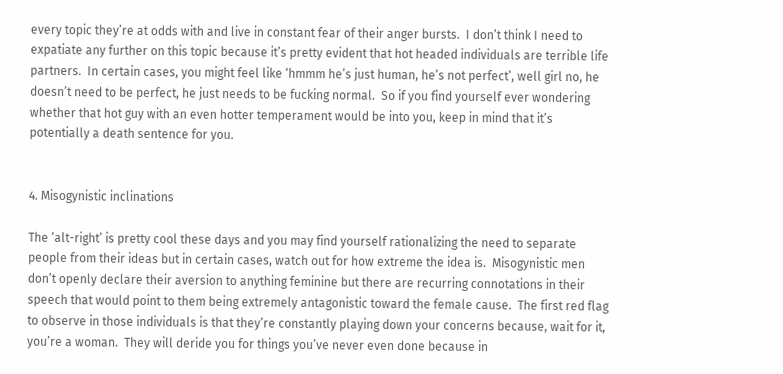every topic they’re at odds with and live in constant fear of their anger bursts.  I don’t think I need to expatiate any further on this topic because it’s pretty evident that hot headed individuals are terrible life partners.  In certain cases, you might feel like ‘hmmm he’s just human, he’s not perfect’, well girl no, he doesn’t need to be perfect, he just needs to be fucking normal.  So if you find yourself ever wondering whether that hot guy with an even hotter temperament would be into you, keep in mind that it’s potentially a death sentence for you.


4. Misogynistic inclinations

The ‘alt-right’ is pretty cool these days and you may find yourself rationalizing the need to separate people from their ideas but in certain cases, watch out for how extreme the idea is.  Misogynistic men don’t openly declare their aversion to anything feminine but there are recurring connotations in their speech that would point to them being extremely antagonistic toward the female cause.  The first red flag to observe in those individuals is that they’re constantly playing down your concerns because, wait for it, you’re a woman.  They will deride you for things you’ve never even done because in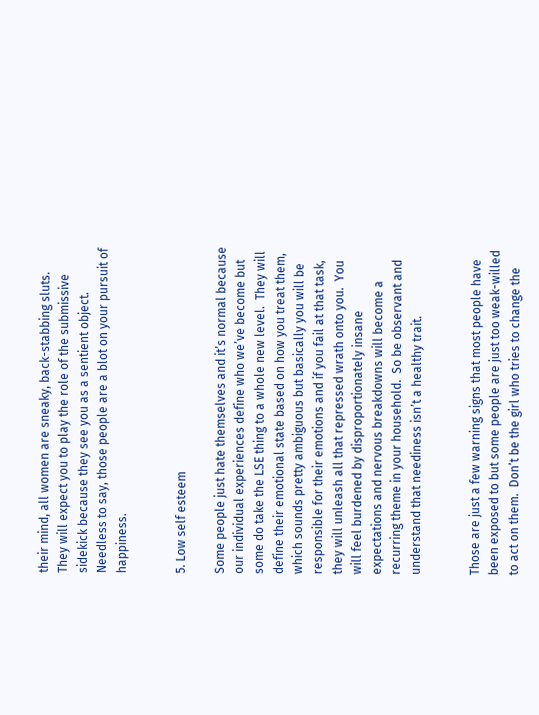their mind, all women are sneaky, back-stabbing sluts.  They will expect you to play the role of the submissive sidekick because they see you as a sentient object.  Needless to say, those people are a blot on your pursuit of happiness.


5. Low self esteem

Some people just hate themselves and it’s normal because our individual experiences define who we’ve become but some do take the LSE thing to a whole new level.  They will define their emotional state based on how you treat them, which sounds pretty ambiguous but basically you will be responsible for their emotions and if you fail at that task, they will unleash all that repressed wrath onto you.  You will feel burdened by disproportionately insane expectations and nervous breakdowns will become a recurring theme in your household.  So be observant and understand that neediness isn’t a healthy trait.


Those are just a few warning signs that most people have been exposed to but some people are just too weak-willed to act on them.  Don’t be the girl who tries to change the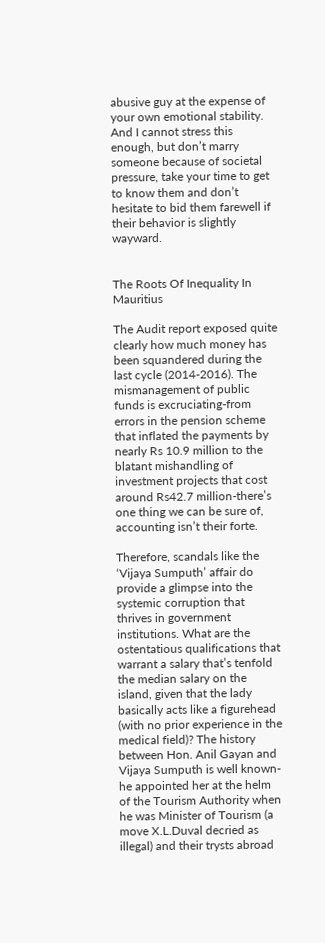abusive guy at the expense of your own emotional stability.  And I cannot stress this enough, but don’t marry someone because of societal pressure, take your time to get to know them and don’t hesitate to bid them farewell if their behavior is slightly wayward.


The Roots Of Inequality In Mauritius

The Audit report exposed quite clearly how much money has been squandered during the last cycle (2014-2016). The mismanagement of public funds is excruciating-from errors in the pension scheme that inflated the payments by nearly Rs 10.9 million to the blatant mishandling of investment projects that cost around Rs42.7 million-there’s one thing we can be sure of, accounting isn’t their forte.

Therefore, scandals like the ‘Vijaya Sumputh’ affair do provide a glimpse into the systemic corruption that thrives in government institutions. What are the ostentatious qualifications that warrant a salary that’s tenfold the median salary on the island, given that the lady basically acts like a figurehead (with no prior experience in the medical field)? The history between Hon. Anil Gayan and Vijaya Sumputh is well known- he appointed her at the helm of the Tourism Authority when he was Minister of Tourism (a move X.L.Duval decried as illegal) and their trysts abroad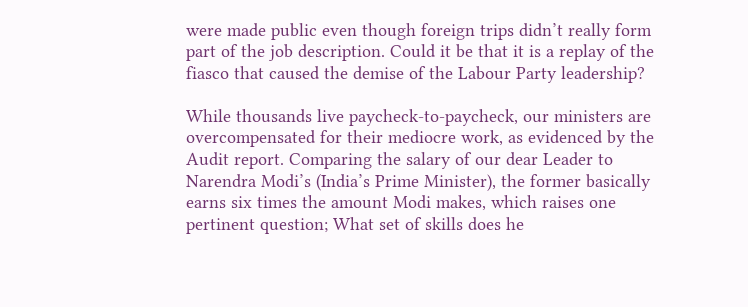were made public even though foreign trips didn’t really form part of the job description. Could it be that it is a replay of the fiasco that caused the demise of the Labour Party leadership?

While thousands live paycheck-to-paycheck, our ministers are overcompensated for their mediocre work, as evidenced by the Audit report. Comparing the salary of our dear Leader to Narendra Modi’s (India’s Prime Minister), the former basically earns six times the amount Modi makes, which raises one pertinent question; What set of skills does he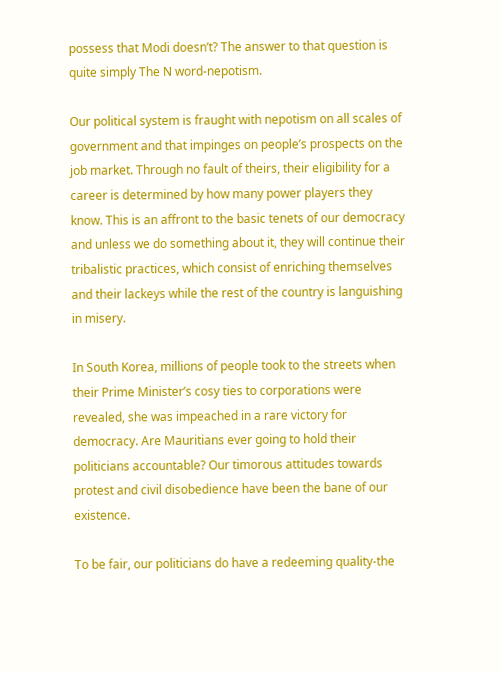possess that Modi doesn’t? The answer to that question is quite simply The N word-nepotism.

Our political system is fraught with nepotism on all scales of government and that impinges on people’s prospects on the job market. Through no fault of theirs, their eligibility for a career is determined by how many power players they know. This is an affront to the basic tenets of our democracy and unless we do something about it, they will continue their tribalistic practices, which consist of enriching themselves and their lackeys while the rest of the country is languishing in misery.

In South Korea, millions of people took to the streets when their Prime Minister’s cosy ties to corporations were revealed, she was impeached in a rare victory for democracy. Are Mauritians ever going to hold their politicians accountable? Our timorous attitudes towards protest and civil disobedience have been the bane of our existence.

To be fair, our politicians do have a redeeming quality-the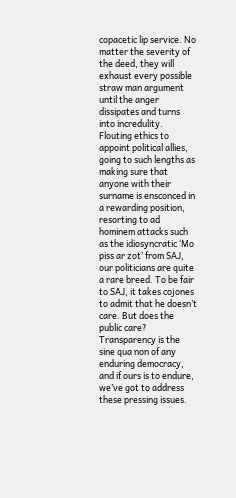copacetic lip service. No matter the severity of the deed, they will exhaust every possible straw man argument until the anger dissipates and turns into incredulity. Flouting ethics to appoint political allies, going to such lengths as making sure that anyone with their surname is ensconced in a rewarding position, resorting to ad hominem attacks such as the idiosyncratic ‘Mo piss ar zot’ from SAJ, our politicians are quite a rare breed. To be fair to SAJ, it takes cojones to admit that he doesn’t care. But does the public care? Transparency is the sine qua non of any enduring democracy, and if ours is to endure, we’ve got to address these pressing issues.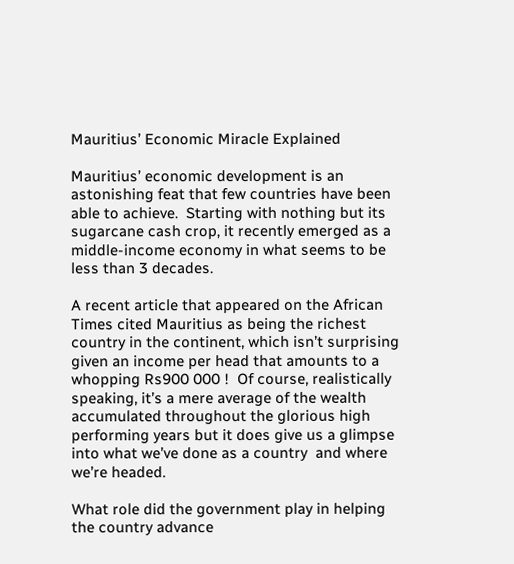Mauritius’ Economic Miracle Explained

Mauritius’ economic development is an astonishing feat that few countries have been able to achieve.  Starting with nothing but its sugarcane cash crop, it recently emerged as a middle-income economy in what seems to be less than 3 decades.

A recent article that appeared on the African Times cited Mauritius as being the richest country in the continent, which isn’t surprising given an income per head that amounts to a whopping Rs900 000 !  Of course, realistically speaking, it’s a mere average of the wealth accumulated throughout the glorious high performing years but it does give us a glimpse into what we’ve done as a country  and where we’re headed.

What role did the government play in helping the country advance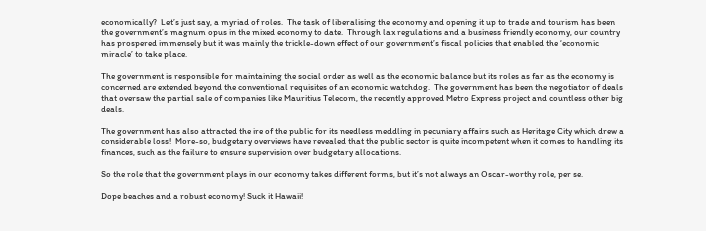economically?  Let’s just say, a myriad of roles.  The task of liberalising the economy and opening it up to trade and tourism has been the government’s magnum opus in the mixed economy to date.  Through lax regulations and a business friendly economy, our country has prospered immensely but it was mainly the trickle-down effect of our government’s fiscal policies that enabled the ‘economic miracle’ to take place.

The government is responsible for maintaining the social order as well as the economic balance but its roles as far as the economy is concerned are extended beyond the conventional requisites of an economic watchdog.  The government has been the negotiator of deals that oversaw the partial sale of companies like Mauritius Telecom, the recently approved Metro Express project and countless other big deals.

The government has also attracted the ire of the public for its needless meddling in pecuniary affairs such as Heritage City which drew a considerable loss!  More-so, budgetary overviews have revealed that the public sector is quite incompetent when it comes to handling its finances, such as the failure to ensure supervision over budgetary allocations.

So the role that the government plays in our economy takes different forms, but it’s not always an Oscar-worthy role, per se.

Dope beaches and a robust economy! Suck it Hawaii!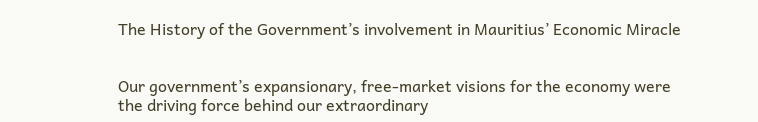The History of the Government’s involvement in Mauritius’ Economic Miracle


Our government’s expansionary, free-market visions for the economy were the driving force behind our extraordinary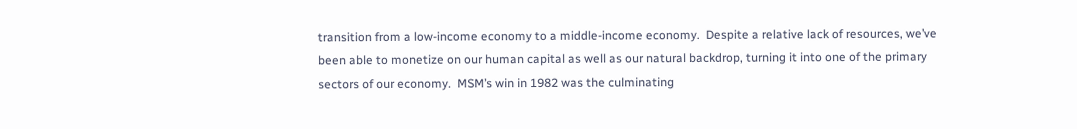transition from a low-income economy to a middle-income economy.  Despite a relative lack of resources, we’ve been able to monetize on our human capital as well as our natural backdrop, turning it into one of the primary sectors of our economy.  MSM’s win in 1982 was the culminating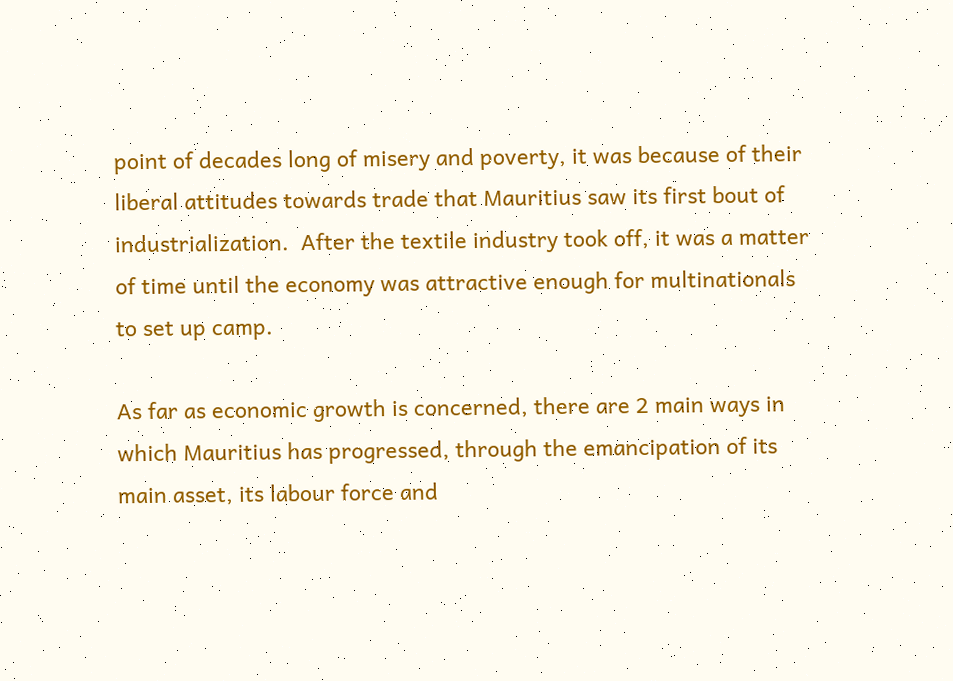point of decades long of misery and poverty, it was because of their liberal attitudes towards trade that Mauritius saw its first bout of industrialization.  After the textile industry took off, it was a matter of time until the economy was attractive enough for multinationals to set up camp.

As far as economic growth is concerned, there are 2 main ways in which Mauritius has progressed, through the emancipation of its main asset, its labour force and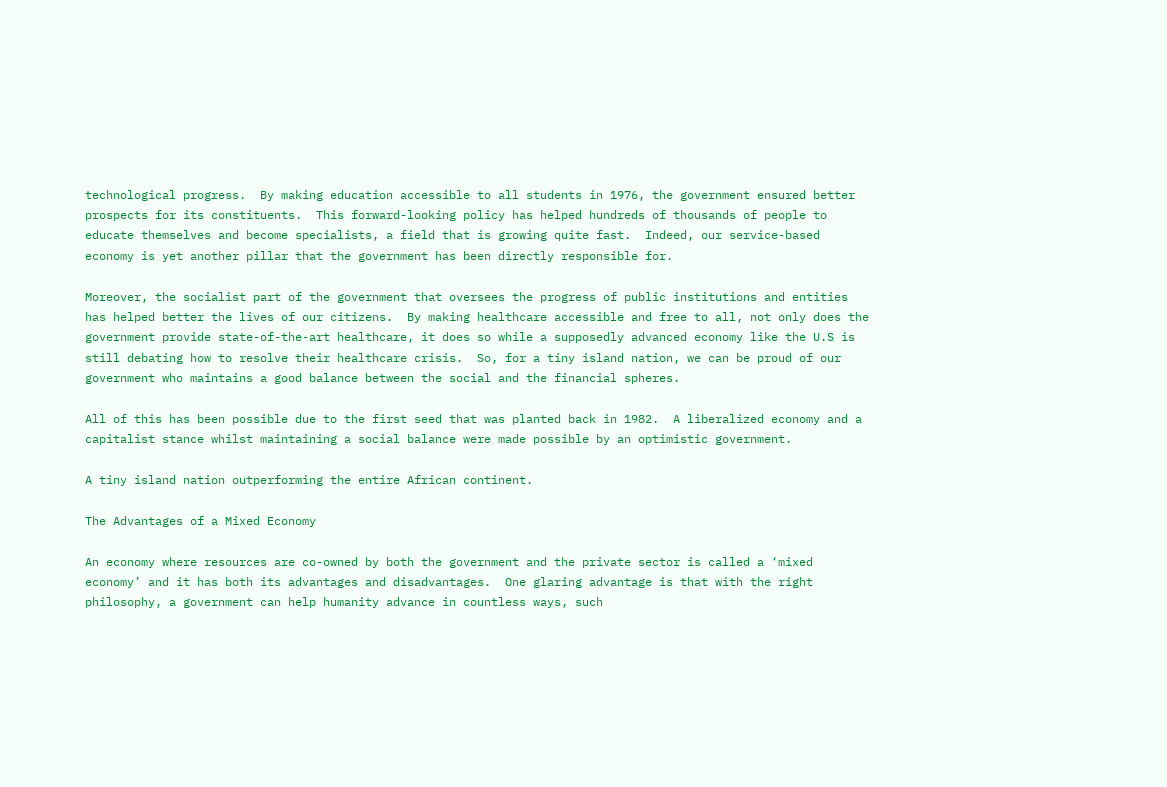technological progress.  By making education accessible to all students in 1976, the government ensured better prospects for its constituents.  This forward-looking policy has helped hundreds of thousands of people to educate themselves and become specialists, a field that is growing quite fast.  Indeed, our service-based economy is yet another pillar that the government has been directly responsible for.

Moreover, the socialist part of the government that oversees the progress of public institutions and entities has helped better the lives of our citizens.  By making healthcare accessible and free to all, not only does the government provide state-of-the-art healthcare, it does so while a supposedly advanced economy like the U.S is still debating how to resolve their healthcare crisis.  So, for a tiny island nation, we can be proud of our government who maintains a good balance between the social and the financial spheres.

All of this has been possible due to the first seed that was planted back in 1982.  A liberalized economy and a capitalist stance whilst maintaining a social balance were made possible by an optimistic government.

A tiny island nation outperforming the entire African continent.

The Advantages of a Mixed Economy

An economy where resources are co-owned by both the government and the private sector is called a ‘mixed economy’ and it has both its advantages and disadvantages.  One glaring advantage is that with the right philosophy, a government can help humanity advance in countless ways, such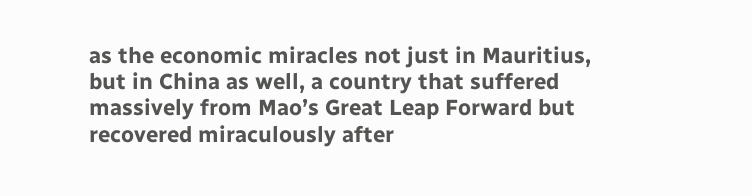as the economic miracles not just in Mauritius, but in China as well, a country that suffered massively from Mao’s Great Leap Forward but recovered miraculously after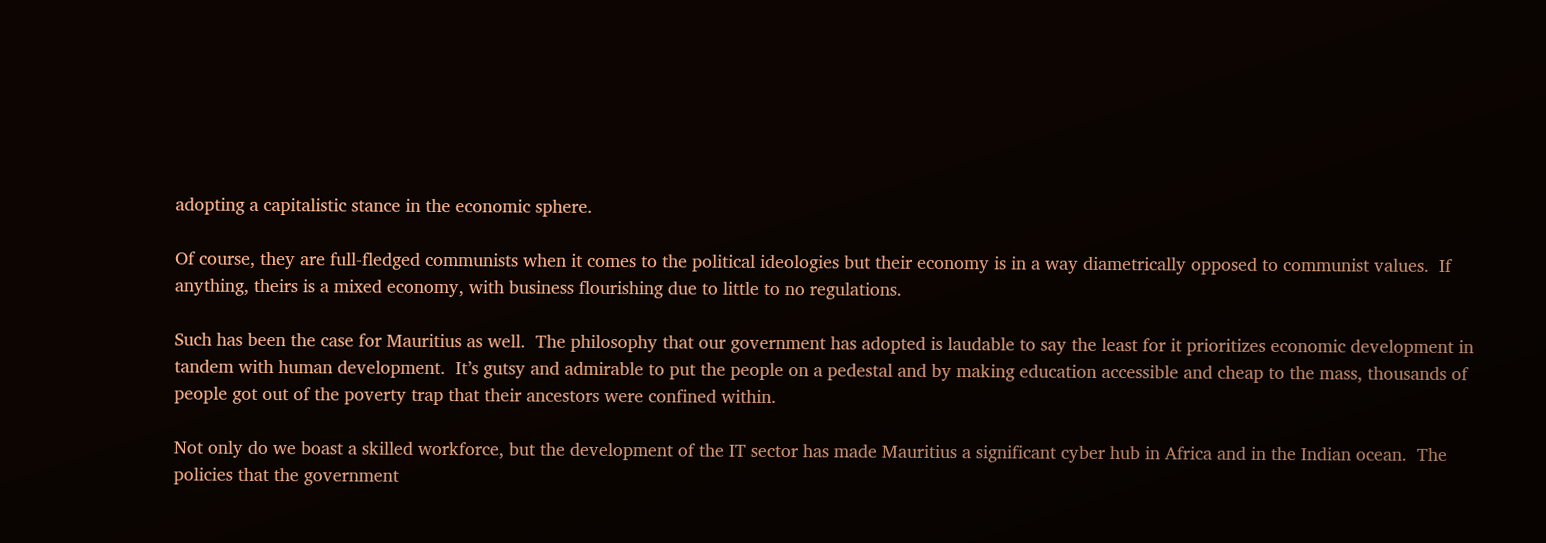adopting a capitalistic stance in the economic sphere.

Of course, they are full-fledged communists when it comes to the political ideologies but their economy is in a way diametrically opposed to communist values.  If anything, theirs is a mixed economy, with business flourishing due to little to no regulations.

Such has been the case for Mauritius as well.  The philosophy that our government has adopted is laudable to say the least for it prioritizes economic development in tandem with human development.  It’s gutsy and admirable to put the people on a pedestal and by making education accessible and cheap to the mass, thousands of people got out of the poverty trap that their ancestors were confined within.

Not only do we boast a skilled workforce, but the development of the IT sector has made Mauritius a significant cyber hub in Africa and in the Indian ocean.  The policies that the government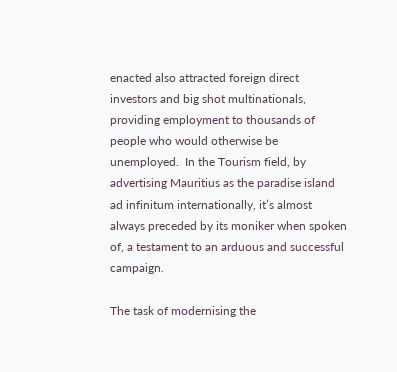enacted also attracted foreign direct investors and big shot multinationals, providing employment to thousands of people who would otherwise be unemployed.  In the Tourism field, by advertising Mauritius as the paradise island ad infinitum internationally, it’s almost always preceded by its moniker when spoken of, a testament to an arduous and successful campaign.

The task of modernising the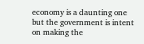economy is a daunting one but the government is intent on making the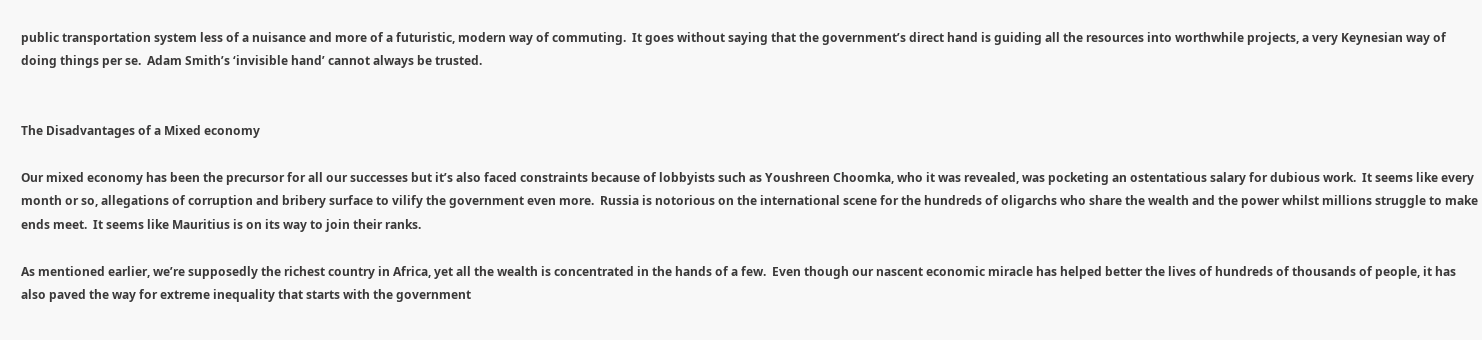public transportation system less of a nuisance and more of a futuristic, modern way of commuting.  It goes without saying that the government’s direct hand is guiding all the resources into worthwhile projects, a very Keynesian way of doing things per se.  Adam Smith’s ‘invisible hand’ cannot always be trusted.


The Disadvantages of a Mixed economy

Our mixed economy has been the precursor for all our successes but it’s also faced constraints because of lobbyists such as Youshreen Choomka, who it was revealed, was pocketing an ostentatious salary for dubious work.  It seems like every month or so, allegations of corruption and bribery surface to vilify the government even more.  Russia is notorious on the international scene for the hundreds of oligarchs who share the wealth and the power whilst millions struggle to make ends meet.  It seems like Mauritius is on its way to join their ranks.

As mentioned earlier, we’re supposedly the richest country in Africa, yet all the wealth is concentrated in the hands of a few.  Even though our nascent economic miracle has helped better the lives of hundreds of thousands of people, it has also paved the way for extreme inequality that starts with the government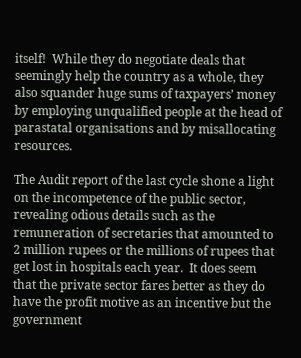itself!  While they do negotiate deals that seemingly help the country as a whole, they also squander huge sums of taxpayers’ money by employing unqualified people at the head of parastatal organisations and by misallocating resources.

The Audit report of the last cycle shone a light on the incompetence of the public sector, revealing odious details such as the remuneration of secretaries that amounted to 2 million rupees or the millions of rupees that get lost in hospitals each year.  It does seem that the private sector fares better as they do have the profit motive as an incentive but the government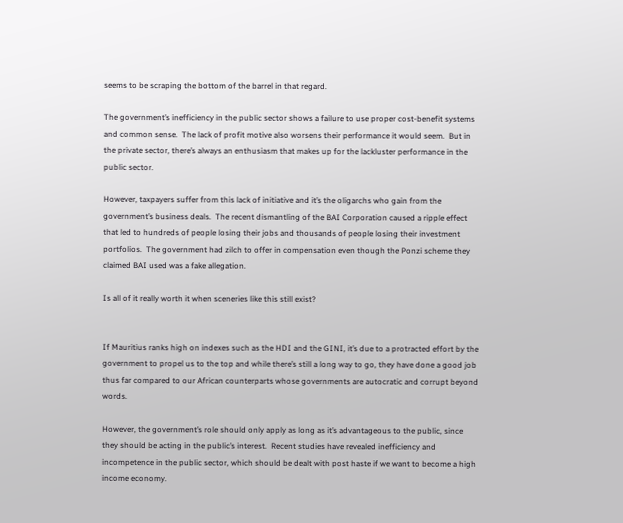seems to be scraping the bottom of the barrel in that regard.

The government’s inefficiency in the public sector shows a failure to use proper cost-benefit systems and common sense.  The lack of profit motive also worsens their performance it would seem.  But in the private sector, there’s always an enthusiasm that makes up for the lackluster performance in the public sector.

However, taxpayers suffer from this lack of initiative and it’s the oligarchs who gain from the government’s business deals.  The recent dismantling of the BAI Corporation caused a ripple effect that led to hundreds of people losing their jobs and thousands of people losing their investment portfolios.  The government had zilch to offer in compensation even though the Ponzi scheme they claimed BAI used was a fake allegation.

Is all of it really worth it when sceneries like this still exist?


If Mauritius ranks high on indexes such as the HDI and the GINI, it’s due to a protracted effort by the government to propel us to the top and while there’s still a long way to go, they have done a good job thus far compared to our African counterparts whose governments are autocratic and corrupt beyond words.

However, the government’s role should only apply as long as it’s advantageous to the public, since they should be acting in the public’s interest.  Recent studies have revealed inefficiency and incompetence in the public sector, which should be dealt with post haste if we want to become a high income economy.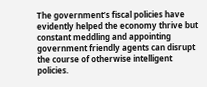The government’s fiscal policies have evidently helped the economy thrive but constant meddling and appointing government friendly agents can disrupt the course of otherwise intelligent policies.